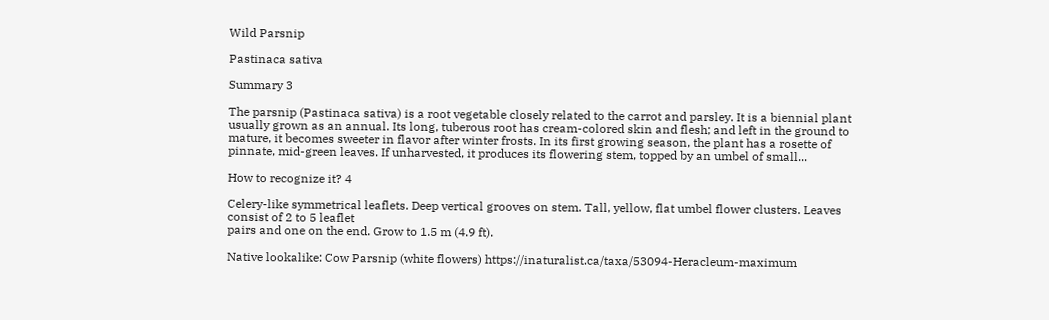Wild Parsnip

Pastinaca sativa

Summary 3

The parsnip (Pastinaca sativa) is a root vegetable closely related to the carrot and parsley. It is a biennial plant usually grown as an annual. Its long, tuberous root has cream-colored skin and flesh; and left in the ground to mature, it becomes sweeter in flavor after winter frosts. In its first growing season, the plant has a rosette of pinnate, mid-green leaves. If unharvested, it produces its flowering stem, topped by an umbel of small...

How to recognize it? 4

Celery-like symmetrical leaflets. Deep vertical grooves on stem. Tall, yellow, flat umbel flower clusters. Leaves consist of 2 to 5 leaflet
pairs and one on the end. Grow to 1.5 m (4.9 ft).

Native lookalike: Cow Parsnip (white flowers) https://inaturalist.ca/taxa/53094-Heracleum-maximum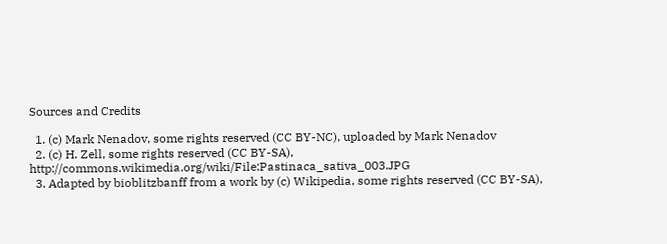Sources and Credits

  1. (c) Mark Nenadov, some rights reserved (CC BY-NC), uploaded by Mark Nenadov
  2. (c) H. Zell, some rights reserved (CC BY-SA), http://commons.wikimedia.org/wiki/File:Pastinaca_sativa_003.JPG
  3. Adapted by bioblitzbanff from a work by (c) Wikipedia, some rights reserved (CC BY-SA),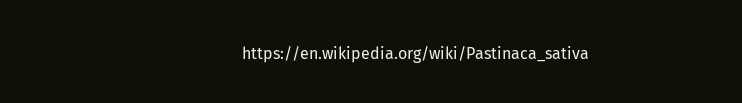https://en.wikipedia.org/wiki/Pastinaca_sativa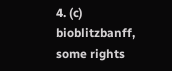4. (c) bioblitzbanff, some rights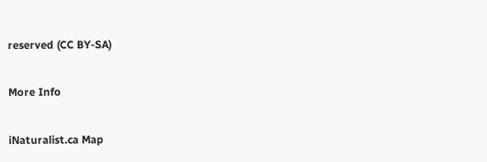reserved (CC BY-SA)

More Info

iNaturalist.ca Map